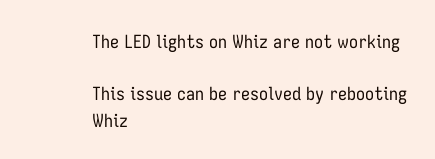The LED lights on Whiz are not working

This issue can be resolved by rebooting Whiz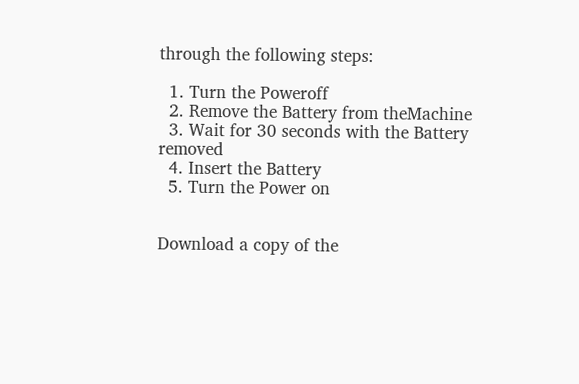through the following steps:

  1. Turn the Poweroff
  2. Remove the Battery from theMachine
  3. Wait for 30 seconds with the Battery removed
  4. Insert the Battery
  5. Turn the Power on


Download a copy of the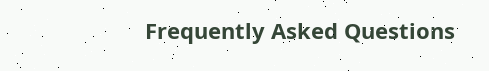Frequently Asked Questions